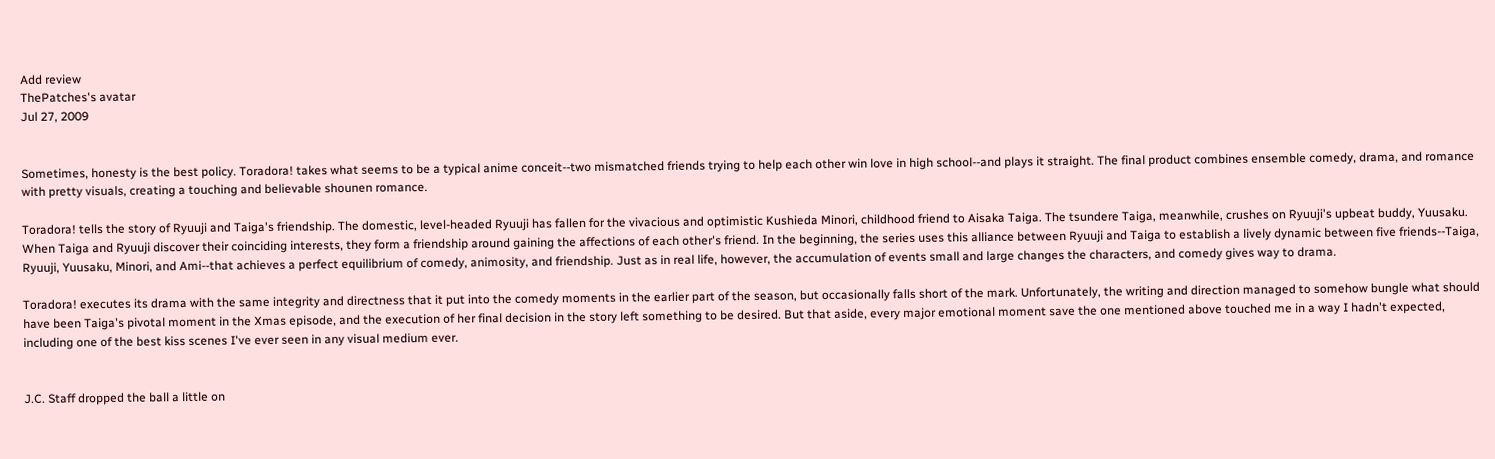Add review
ThePatches's avatar
Jul 27, 2009


Sometimes, honesty is the best policy. Toradora! takes what seems to be a typical anime conceit--two mismatched friends trying to help each other win love in high school--and plays it straight. The final product combines ensemble comedy, drama, and romance with pretty visuals, creating a touching and believable shounen romance.

Toradora! tells the story of Ryuuji and Taiga's friendship. The domestic, level-headed Ryuuji has fallen for the vivacious and optimistic Kushieda Minori, childhood friend to Aisaka Taiga. The tsundere Taiga, meanwhile, crushes on Ryuuji's upbeat buddy, Yuusaku. When Taiga and Ryuuji discover their coinciding interests, they form a friendship around gaining the affections of each other's friend. In the beginning, the series uses this alliance between Ryuuji and Taiga to establish a lively dynamic between five friends--Taiga, Ryuuji, Yuusaku, Minori, and Ami--that achieves a perfect equilibrium of comedy, animosity, and friendship. Just as in real life, however, the accumulation of events small and large changes the characters, and comedy gives way to drama.

Toradora! executes its drama with the same integrity and directness that it put into the comedy moments in the earlier part of the season, but occasionally falls short of the mark. Unfortunately, the writing and direction managed to somehow bungle what should have been Taiga's pivotal moment in the Xmas episode, and the execution of her final decision in the story left something to be desired. But that aside, every major emotional moment save the one mentioned above touched me in a way I hadn't expected, including one of the best kiss scenes I've ever seen in any visual medium ever.


J.C. Staff dropped the ball a little on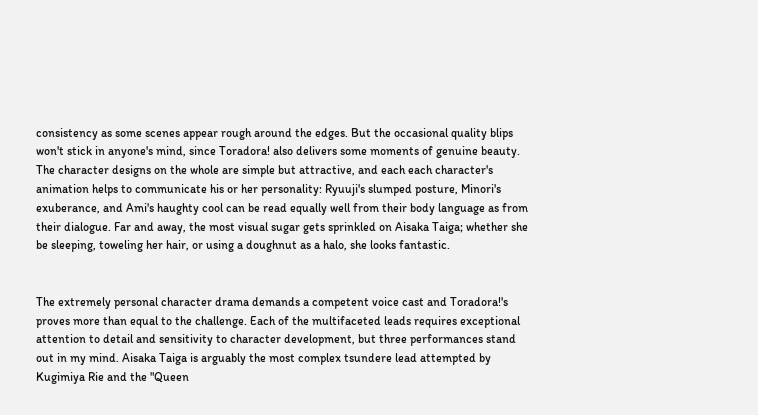consistency as some scenes appear rough around the edges. But the occasional quality blips won't stick in anyone's mind, since Toradora! also delivers some moments of genuine beauty. The character designs on the whole are simple but attractive, and each each character's animation helps to communicate his or her personality: Ryuuji's slumped posture, Minori's exuberance, and Ami's haughty cool can be read equally well from their body language as from their dialogue. Far and away, the most visual sugar gets sprinkled on Aisaka Taiga; whether she be sleeping, toweling her hair, or using a doughnut as a halo, she looks fantastic.


The extremely personal character drama demands a competent voice cast and Toradora!'s proves more than equal to the challenge. Each of the multifaceted leads requires exceptional attention to detail and sensitivity to character development, but three performances stand out in my mind. Aisaka Taiga is arguably the most complex tsundere lead attempted by Kugimiya Rie and the "Queen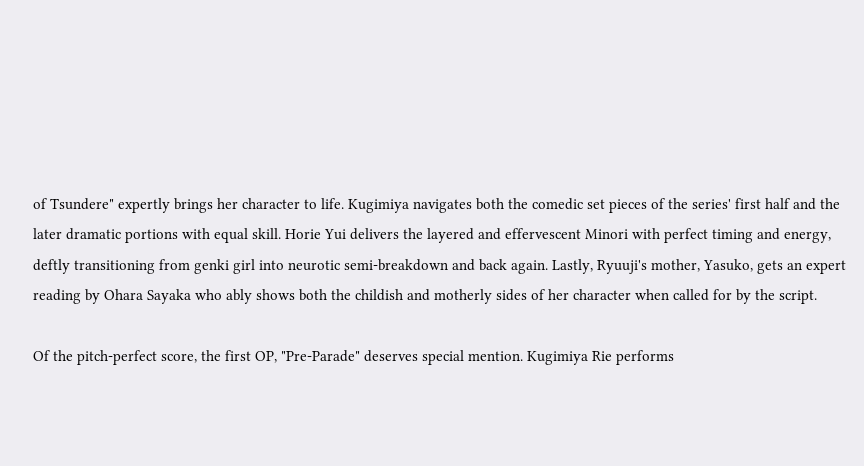of Tsundere" expertly brings her character to life. Kugimiya navigates both the comedic set pieces of the series' first half and the later dramatic portions with equal skill. Horie Yui delivers the layered and effervescent Minori with perfect timing and energy, deftly transitioning from genki girl into neurotic semi-breakdown and back again. Lastly, Ryuuji's mother, Yasuko, gets an expert reading by Ohara Sayaka who ably shows both the childish and motherly sides of her character when called for by the script.

Of the pitch-perfect score, the first OP, "Pre-Parade" deserves special mention. Kugimiya Rie performs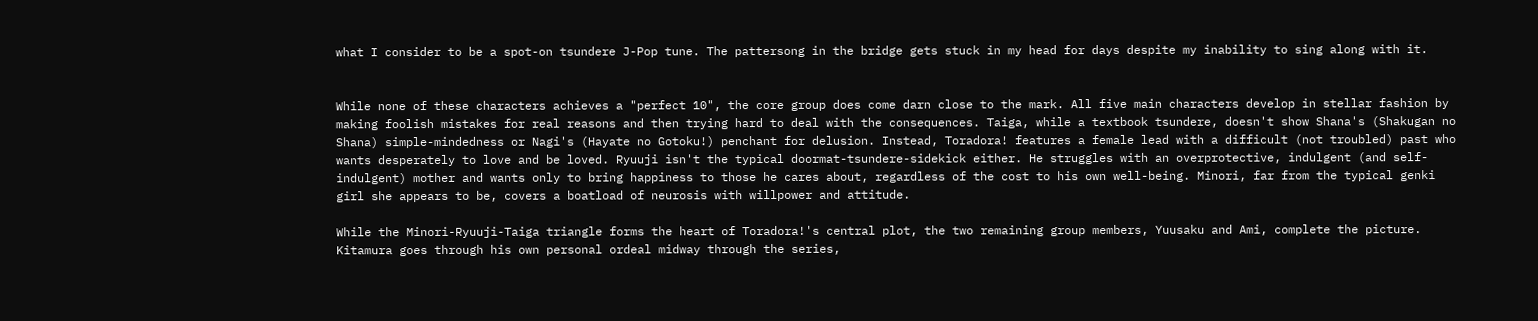what I consider to be a spot-on tsundere J-Pop tune. The pattersong in the bridge gets stuck in my head for days despite my inability to sing along with it.


While none of these characters achieves a "perfect 10", the core group does come darn close to the mark. All five main characters develop in stellar fashion by making foolish mistakes for real reasons and then trying hard to deal with the consequences. Taiga, while a textbook tsundere, doesn't show Shana's (Shakugan no Shana) simple-mindedness or Nagi's (Hayate no Gotoku!) penchant for delusion. Instead, Toradora! features a female lead with a difficult (not troubled) past who wants desperately to love and be loved. Ryuuji isn't the typical doormat-tsundere-sidekick either. He struggles with an overprotective, indulgent (and self-indulgent) mother and wants only to bring happiness to those he cares about, regardless of the cost to his own well-being. Minori, far from the typical genki girl she appears to be, covers a boatload of neurosis with willpower and attitude.

While the Minori-Ryuuji-Taiga triangle forms the heart of Toradora!'s central plot, the two remaining group members, Yuusaku and Ami, complete the picture. Kitamura goes through his own personal ordeal midway through the series,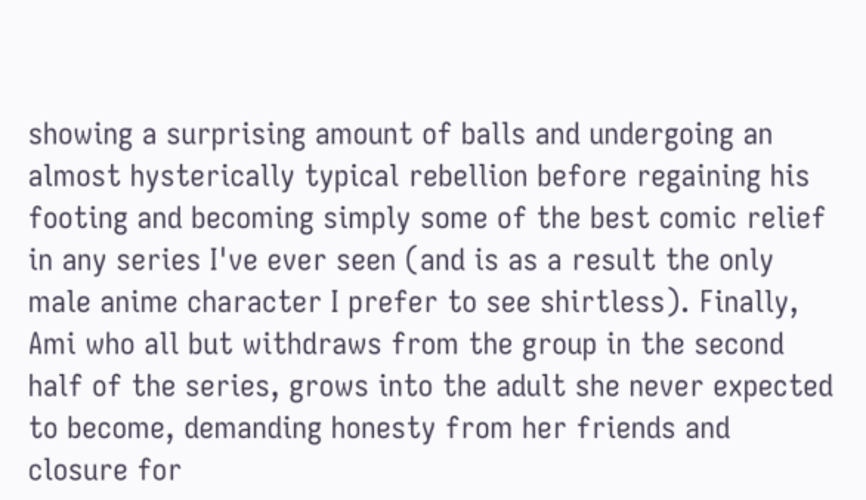showing a surprising amount of balls and undergoing an almost hysterically typical rebellion before regaining his footing and becoming simply some of the best comic relief in any series I've ever seen (and is as a result the only male anime character I prefer to see shirtless). Finally, Ami who all but withdraws from the group in the second half of the series, grows into the adult she never expected to become, demanding honesty from her friends and closure for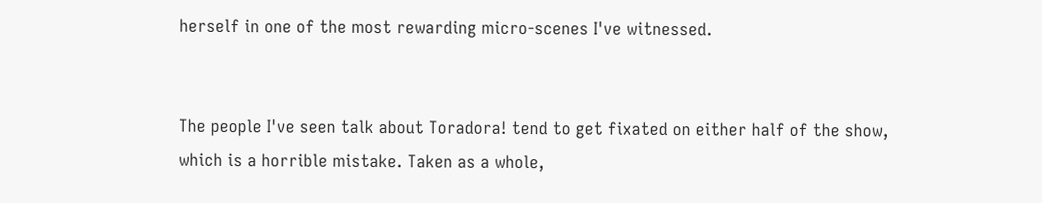herself in one of the most rewarding micro-scenes I've witnessed.


The people I've seen talk about Toradora! tend to get fixated on either half of the show, which is a horrible mistake. Taken as a whole,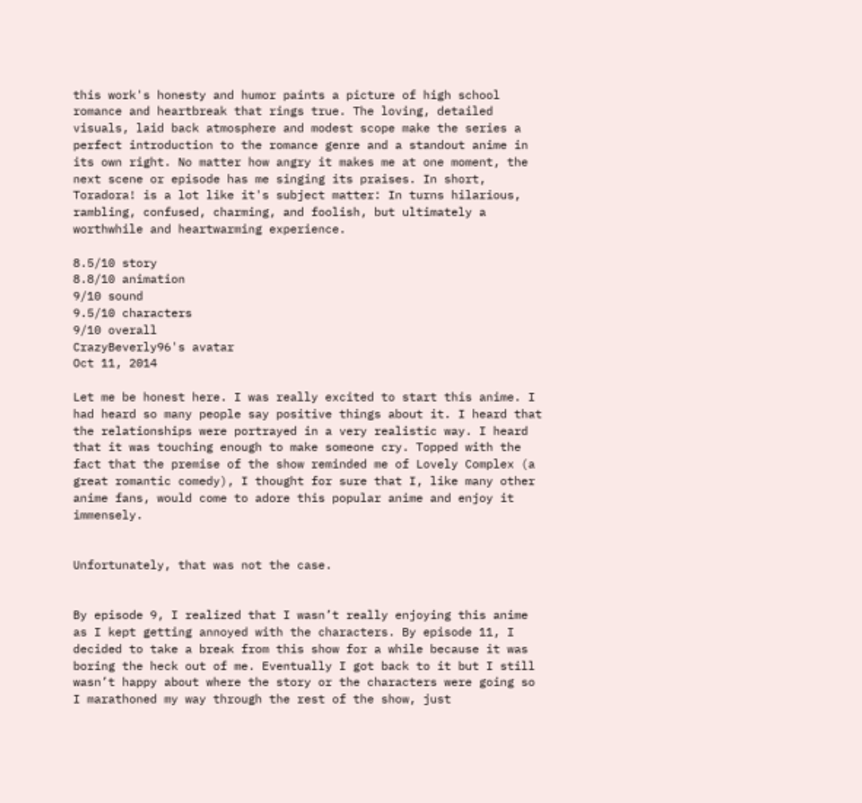this work's honesty and humor paints a picture of high school romance and heartbreak that rings true. The loving, detailed visuals, laid back atmosphere and modest scope make the series a perfect introduction to the romance genre and a standout anime in its own right. No matter how angry it makes me at one moment, the next scene or episode has me singing its praises. In short, Toradora! is a lot like it's subject matter: In turns hilarious, rambling, confused, charming, and foolish, but ultimately a worthwhile and heartwarming experience.

8.5/10 story
8.8/10 animation
9/10 sound
9.5/10 characters
9/10 overall
CrazyBeverly96's avatar
Oct 11, 2014

Let me be honest here. I was really excited to start this anime. I had heard so many people say positive things about it. I heard that the relationships were portrayed in a very realistic way. I heard that it was touching enough to make someone cry. Topped with the fact that the premise of the show reminded me of Lovely Complex (a great romantic comedy), I thought for sure that I, like many other anime fans, would come to adore this popular anime and enjoy it immensely.


Unfortunately, that was not the case.


By episode 9, I realized that I wasn’t really enjoying this anime as I kept getting annoyed with the characters. By episode 11, I decided to take a break from this show for a while because it was boring the heck out of me. Eventually I got back to it but I still wasn’t happy about where the story or the characters were going so I marathoned my way through the rest of the show, just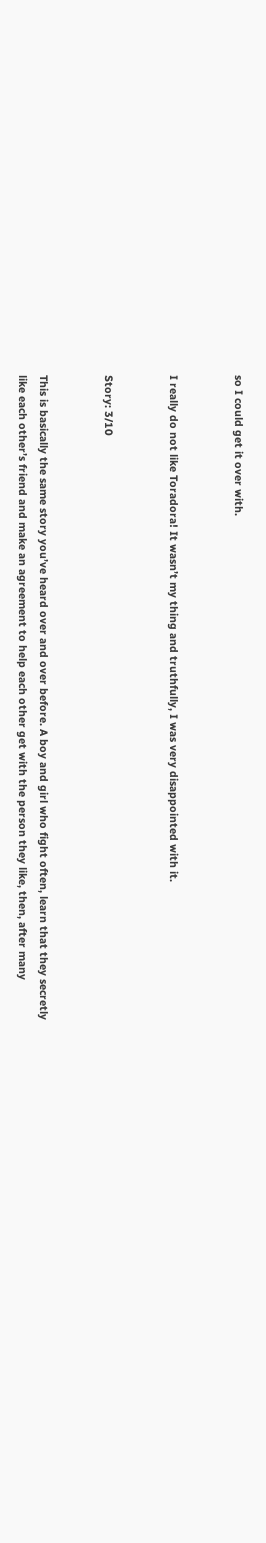so I could get it over with.


I really do not like Toradora! It wasn’t my thing and truthfully, I was very disappointed with it.


Story: 3/10


This is basically the same story you’ve heard over and over before. A boy and girl who fight often, learn that they secretly like each other’s friend and make an agreement to help each other get with the person they like, then, after many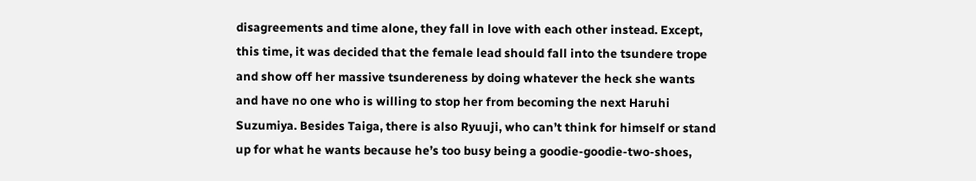disagreements and time alone, they fall in love with each other instead. Except, this time, it was decided that the female lead should fall into the tsundere trope and show off her massive tsundereness by doing whatever the heck she wants and have no one who is willing to stop her from becoming the next Haruhi Suzumiya. Besides Taiga, there is also Ryuuji, who can’t think for himself or stand up for what he wants because he’s too busy being a goodie-goodie-two-shoes,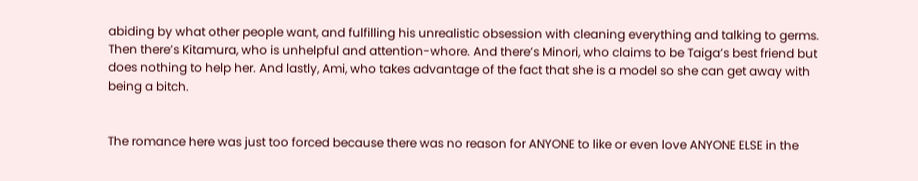abiding by what other people want, and fulfilling his unrealistic obsession with cleaning everything and talking to germs. Then there’s Kitamura, who is unhelpful and attention-whore. And there’s Minori, who claims to be Taiga’s best friend but does nothing to help her. And lastly, Ami, who takes advantage of the fact that she is a model so she can get away with being a bitch.


The romance here was just too forced because there was no reason for ANYONE to like or even love ANYONE ELSE in the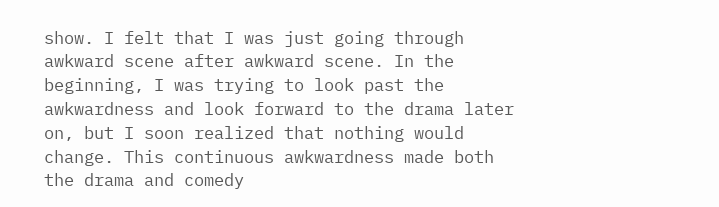show. I felt that I was just going through awkward scene after awkward scene. In the beginning, I was trying to look past the awkwardness and look forward to the drama later on, but I soon realized that nothing would change. This continuous awkwardness made both the drama and comedy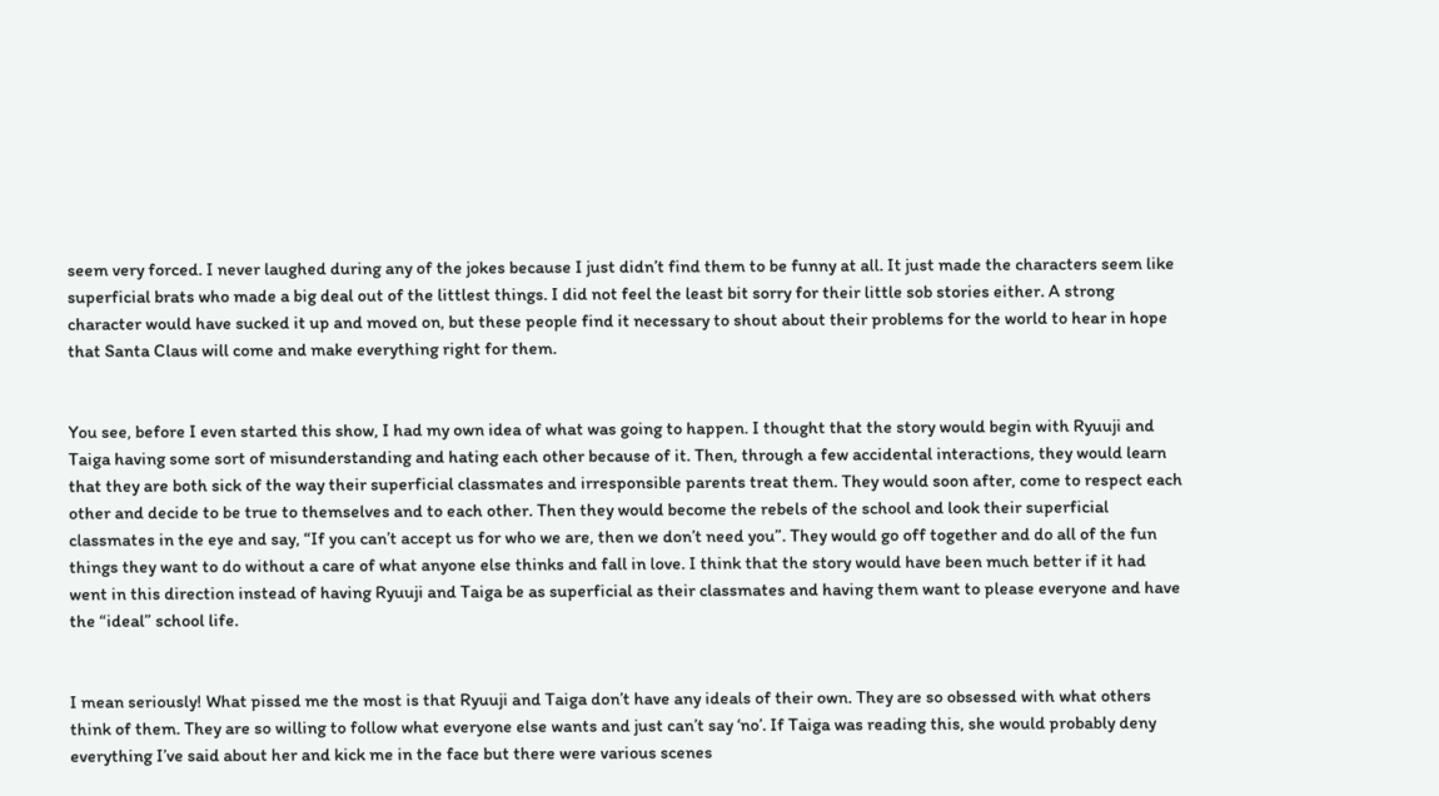seem very forced. I never laughed during any of the jokes because I just didn’t find them to be funny at all. It just made the characters seem like superficial brats who made a big deal out of the littlest things. I did not feel the least bit sorry for their little sob stories either. A strong character would have sucked it up and moved on, but these people find it necessary to shout about their problems for the world to hear in hope that Santa Claus will come and make everything right for them.


You see, before I even started this show, I had my own idea of what was going to happen. I thought that the story would begin with Ryuuji and Taiga having some sort of misunderstanding and hating each other because of it. Then, through a few accidental interactions, they would learn that they are both sick of the way their superficial classmates and irresponsible parents treat them. They would soon after, come to respect each other and decide to be true to themselves and to each other. Then they would become the rebels of the school and look their superficial classmates in the eye and say, “If you can’t accept us for who we are, then we don’t need you”. They would go off together and do all of the fun things they want to do without a care of what anyone else thinks and fall in love. I think that the story would have been much better if it had went in this direction instead of having Ryuuji and Taiga be as superficial as their classmates and having them want to please everyone and have the “ideal” school life.


I mean seriously! What pissed me the most is that Ryuuji and Taiga don’t have any ideals of their own. They are so obsessed with what others think of them. They are so willing to follow what everyone else wants and just can’t say ‘no’. If Taiga was reading this, she would probably deny everything I’ve said about her and kick me in the face but there were various scenes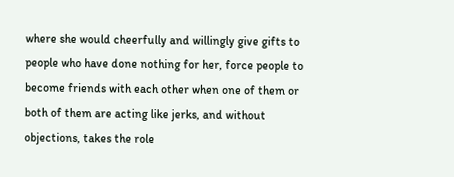where she would cheerfully and willingly give gifts to people who have done nothing for her, force people to become friends with each other when one of them or both of them are acting like jerks, and without objections, takes the role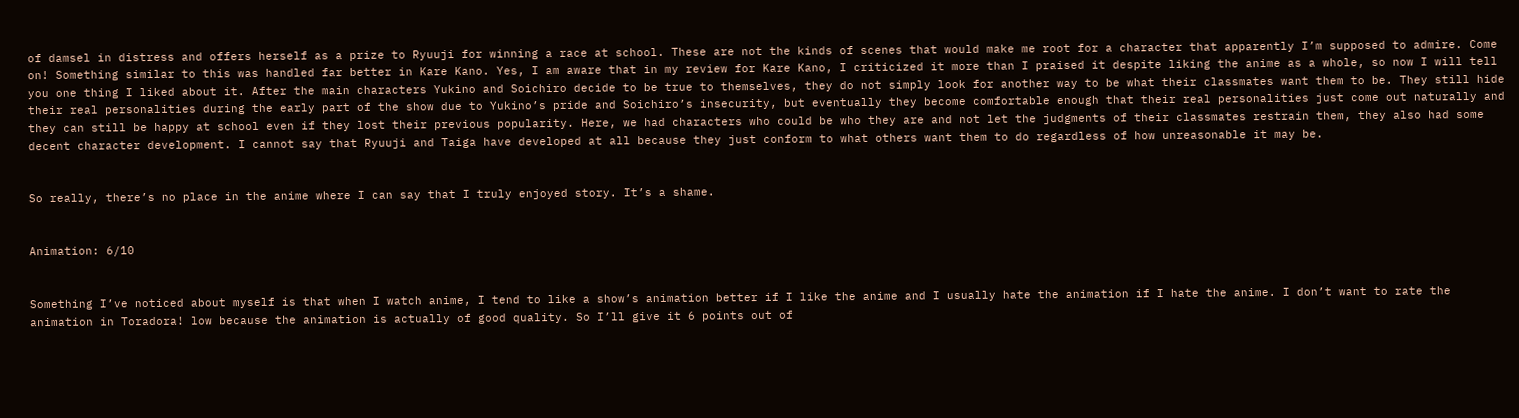of damsel in distress and offers herself as a prize to Ryuuji for winning a race at school. These are not the kinds of scenes that would make me root for a character that apparently I’m supposed to admire. Come on! Something similar to this was handled far better in Kare Kano. Yes, I am aware that in my review for Kare Kano, I criticized it more than I praised it despite liking the anime as a whole, so now I will tell you one thing I liked about it. After the main characters Yukino and Soichiro decide to be true to themselves, they do not simply look for another way to be what their classmates want them to be. They still hide their real personalities during the early part of the show due to Yukino’s pride and Soichiro’s insecurity, but eventually they become comfortable enough that their real personalities just come out naturally and they can still be happy at school even if they lost their previous popularity. Here, we had characters who could be who they are and not let the judgments of their classmates restrain them, they also had some decent character development. I cannot say that Ryuuji and Taiga have developed at all because they just conform to what others want them to do regardless of how unreasonable it may be.


So really, there’s no place in the anime where I can say that I truly enjoyed story. It’s a shame.


Animation: 6/10


Something I’ve noticed about myself is that when I watch anime, I tend to like a show’s animation better if I like the anime and I usually hate the animation if I hate the anime. I don’t want to rate the animation in Toradora! low because the animation is actually of good quality. So I’ll give it 6 points out of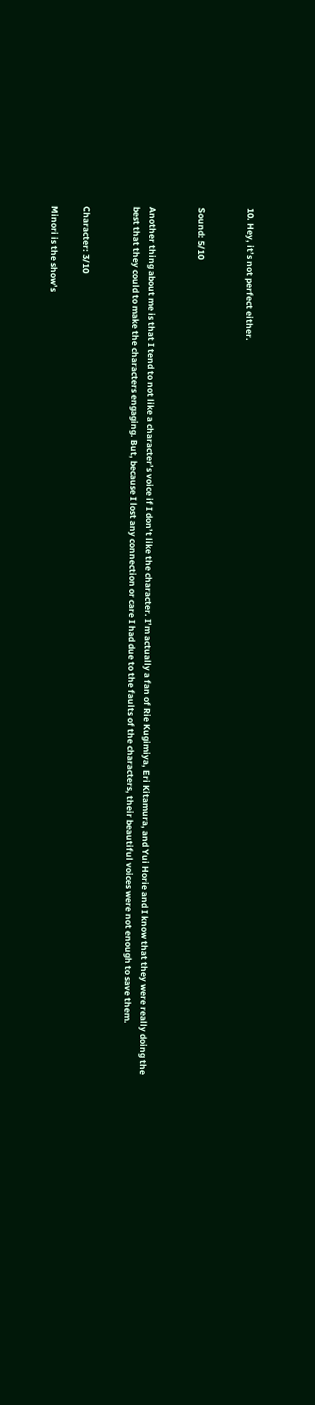10. Hey, it’s not perfect either.


Sound: 5/10


Another thing about me is that I tend to not like a character’s voice if I don’t like the character. I’m actually a fan of Rie Kugimiya, Eri Kitamura, and Yui Horie and I know that they were really doing the best that they could to make the characters engaging. But, because I lost any connection or care I had due to the faults of the characters, their beautiful voices were not enough to save them.


Character: 3/10

Minori is the show’s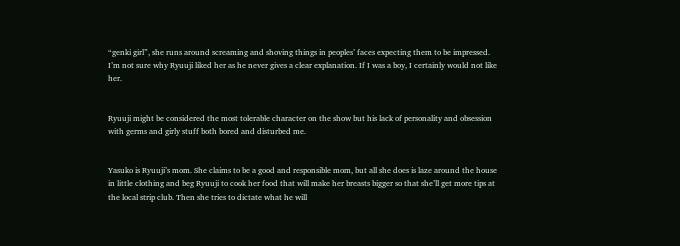“genki girl”, she runs around screaming and shoving things in peoples’ faces expecting them to be impressed. I’m not sure why Ryuuji liked her as he never gives a clear explanation. If I was a boy, I certainly would not like her.


Ryuuji might be considered the most tolerable character on the show but his lack of personality and obsession with germs and girly stuff both bored and disturbed me.


Yasuko is Ryuuji’s mom. She claims to be a good and responsible mom, but all she does is laze around the house in little clothing and beg Ryuuji to cook her food that will make her breasts bigger so that she’ll get more tips at the local strip club. Then she tries to dictate what he will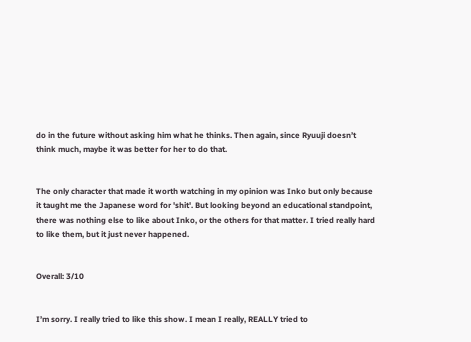do in the future without asking him what he thinks. Then again, since Ryuuji doesn’t think much, maybe it was better for her to do that.


The only character that made it worth watching in my opinion was Inko but only because it taught me the Japanese word for 'shit'. But looking beyond an educational standpoint, there was nothing else to like about Inko, or the others for that matter. I tried really hard to like them, but it just never happened.


Overall: 3/10


I’m sorry. I really tried to like this show. I mean I really, REALLY tried to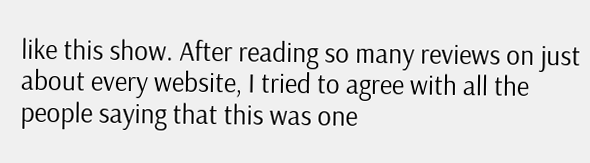like this show. After reading so many reviews on just about every website, I tried to agree with all the people saying that this was one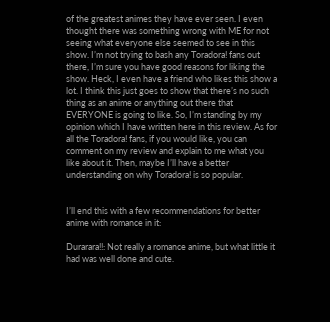of the greatest animes they have ever seen. I even thought there was something wrong with ME for not seeing what everyone else seemed to see in this show. I’m not trying to bash any Toradora! fans out there, I’m sure you have good reasons for liking the show. Heck, I even have a friend who likes this show a lot. I think this just goes to show that there’s no such thing as an anime or anything out there that EVERYONE is going to like. So, I’m standing by my opinion which I have written here in this review. As for all the Toradora! fans, if you would like, you can comment on my review and explain to me what you like about it. Then, maybe I’ll have a better understanding on why Toradora! is so popular.


I’ll end this with a few recommendations for better anime with romance in it:

Durarara!!: Not really a romance anime, but what little it had was well done and cute.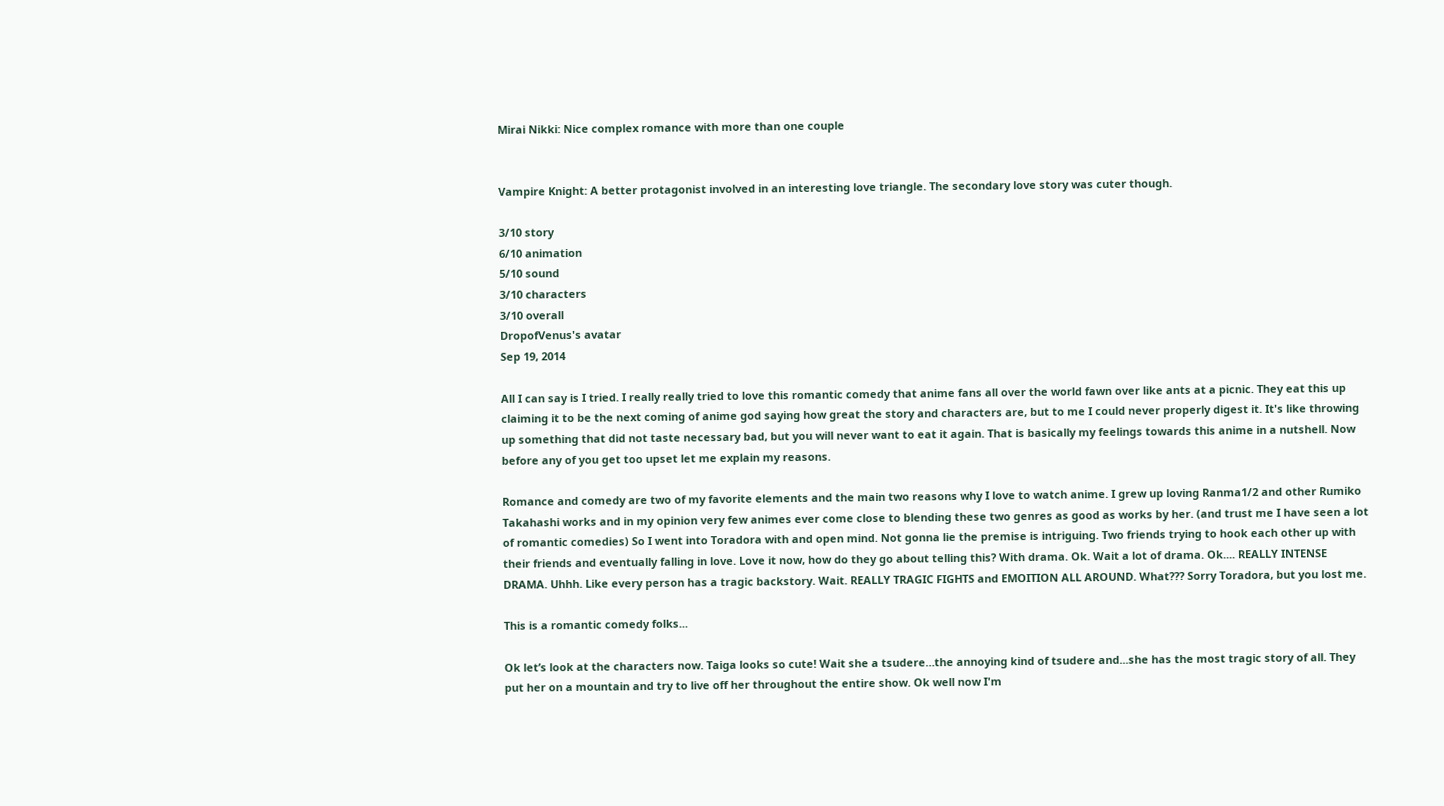Mirai Nikki: Nice complex romance with more than one couple


Vampire Knight: A better protagonist involved in an interesting love triangle. The secondary love story was cuter though.

3/10 story
6/10 animation
5/10 sound
3/10 characters
3/10 overall
DropofVenus's avatar
Sep 19, 2014

All I can say is I tried. I really really tried to love this romantic comedy that anime fans all over the world fawn over like ants at a picnic. They eat this up claiming it to be the next coming of anime god saying how great the story and characters are, but to me I could never properly digest it. It's like throwing up something that did not taste necessary bad, but you will never want to eat it again. That is basically my feelings towards this anime in a nutshell. Now before any of you get too upset let me explain my reasons.

Romance and comedy are two of my favorite elements and the main two reasons why I love to watch anime. I grew up loving Ranma1/2 and other Rumiko Takahashi works and in my opinion very few animes ever come close to blending these two genres as good as works by her. (and trust me I have seen a lot of romantic comedies) So I went into Toradora with and open mind. Not gonna lie the premise is intriguing. Two friends trying to hook each other up with their friends and eventually falling in love. Love it now, how do they go about telling this? With drama. Ok. Wait a lot of drama. Ok.... REALLY INTENSE DRAMA. Uhhh. Like every person has a tragic backstory. Wait. REALLY TRAGIC FIGHTS and EMOITION ALL AROUND. What??? Sorry Toradora, but you lost me.

This is a romantic comedy folks...

Ok let’s look at the characters now. Taiga looks so cute! Wait she a tsudere…the annoying kind of tsudere and...she has the most tragic story of all. They put her on a mountain and try to live off her throughout the entire show. Ok well now I'm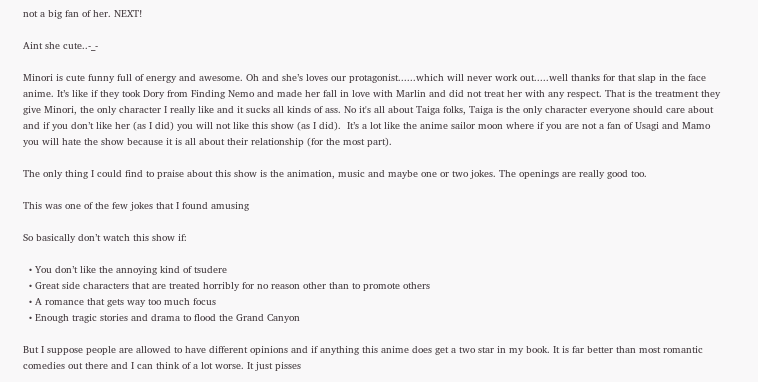not a big fan of her. NEXT!

Aint she cute..-_-

Minori is cute funny full of energy and awesome. Oh and she’s loves our protagonist......which will never work out.....well thanks for that slap in the face anime. It’s like if they took Dory from Finding Nemo and made her fall in love with Marlin and did not treat her with any respect. That is the treatment they give Minori, the only character I really like and it sucks all kinds of ass. No it's all about Taiga folks, Taiga is the only character everyone should care about and if you don’t like her (as I did) you will not like this show (as I did).  It’s a lot like the anime sailor moon where if you are not a fan of Usagi and Mamo you will hate the show because it is all about their relationship (for the most part).

The only thing I could find to praise about this show is the animation, music and maybe one or two jokes. The openings are really good too.

This was one of the few jokes that I found amusing

So basically don’t watch this show if:

  • You don’t like the annoying kind of tsudere
  • Great side characters that are treated horribly for no reason other than to promote others
  • A romance that gets way too much focus
  • Enough tragic stories and drama to flood the Grand Canyon

But I suppose people are allowed to have different opinions and if anything this anime does get a two star in my book. It is far better than most romantic comedies out there and I can think of a lot worse. It just pisses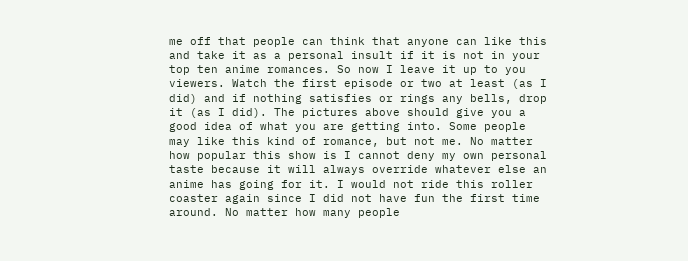me off that people can think that anyone can like this and take it as a personal insult if it is not in your top ten anime romances. So now I leave it up to you viewers. Watch the first episode or two at least (as I did) and if nothing satisfies or rings any bells, drop it (as I did). The pictures above should give you a good idea of what you are getting into. Some people may like this kind of romance, but not me. No matter how popular this show is I cannot deny my own personal taste because it will always override whatever else an anime has going for it. I would not ride this roller coaster again since I did not have fun the first time around. No matter how many people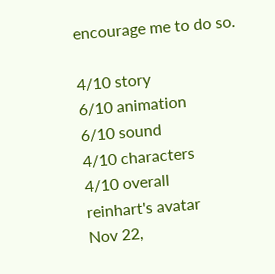encourage me to do so.

4/10 story
6/10 animation
6/10 sound
4/10 characters
4/10 overall
reinhart's avatar
Nov 22,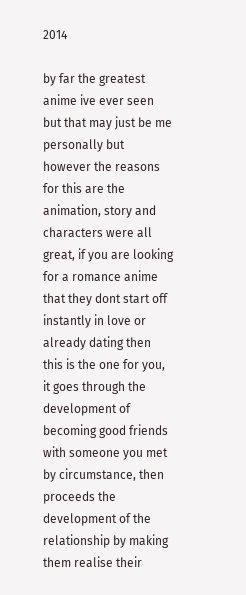2014

by far the greatest anime ive ever seen but that may just be me personally but however the reasons for this are the animation, story and characters were all great, if you are looking for a romance anime that they dont start off instantly in love or already dating then this is the one for you, it goes through the development of becoming good friends with someone you met by circumstance, then proceeds the development of the relationship by making them realise their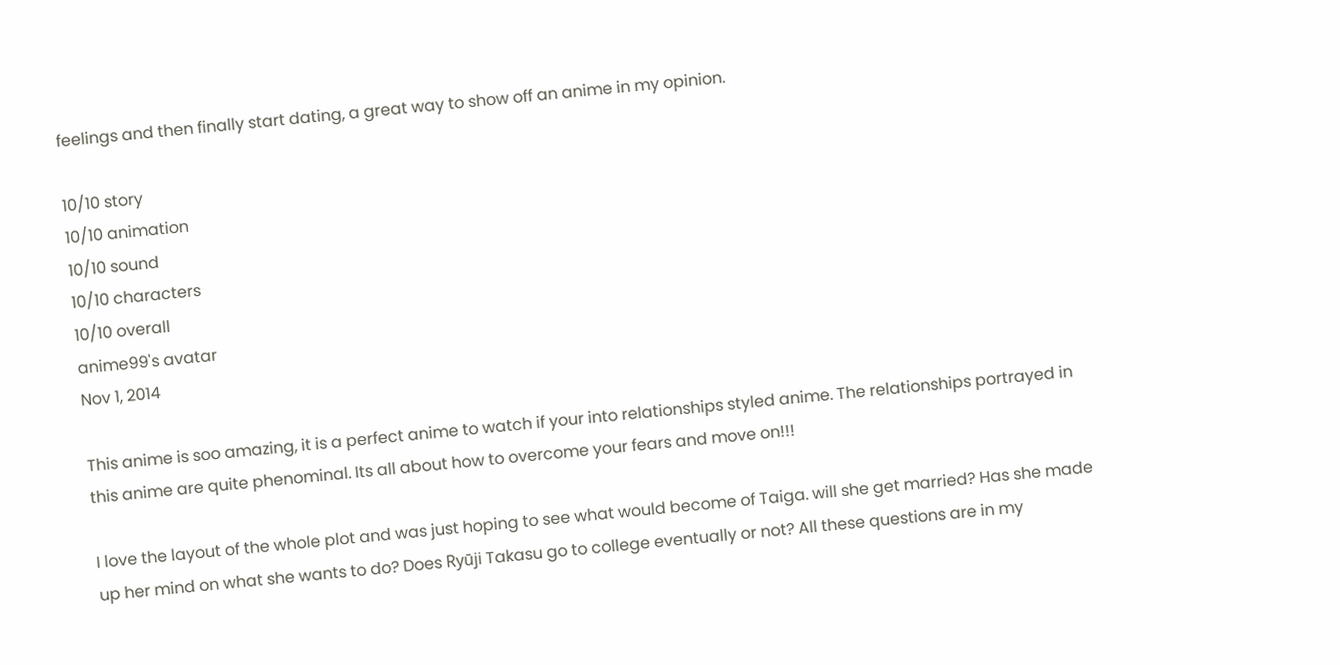feelings and then finally start dating, a great way to show off an anime in my opinion.

10/10 story
10/10 animation
10/10 sound
10/10 characters
10/10 overall
anime99's avatar
Nov 1, 2014

This anime is soo amazing, it is a perfect anime to watch if your into relationships styled anime. The relationships portrayed in this anime are quite phenominal. Its all about how to overcome your fears and move on!!!

I love the layout of the whole plot and was just hoping to see what would become of Taiga. will she get married? Has she made up her mind on what she wants to do? Does Ryūji Takasu go to college eventually or not? All these questions are in my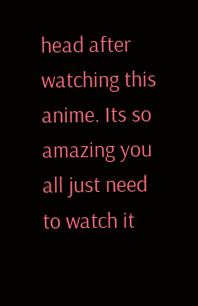head after watching this anime. Its so amazing you all just need to watch it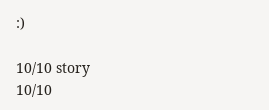:)

10/10 story
10/10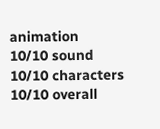animation
10/10 sound
10/10 characters
10/10 overall